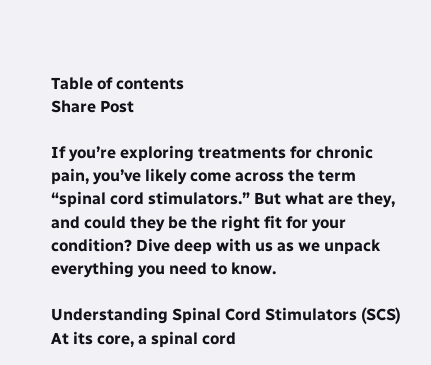Table of contents
Share Post

If you’re exploring treatments for chronic pain, you’ve likely come across the term “spinal cord stimulators.” But what are they, and could they be the right fit for your condition? Dive deep with us as we unpack everything you need to know.

Understanding Spinal Cord Stimulators (SCS)
At its core, a spinal cord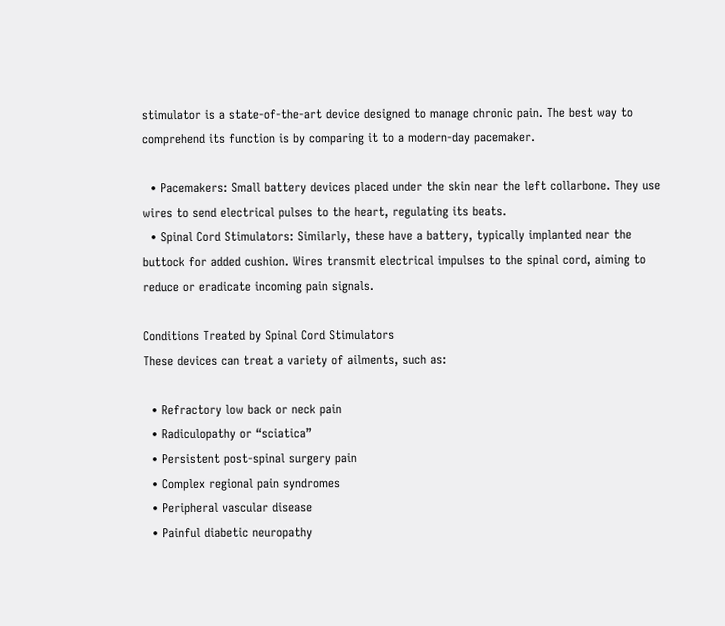stimulator is a state-of-the-art device designed to manage chronic pain. The best way to comprehend its function is by comparing it to a modern-day pacemaker.

  • Pacemakers: Small battery devices placed under the skin near the left collarbone. They use wires to send electrical pulses to the heart, regulating its beats.
  • Spinal Cord Stimulators: Similarly, these have a battery, typically implanted near the buttock for added cushion. Wires transmit electrical impulses to the spinal cord, aiming to reduce or eradicate incoming pain signals.

Conditions Treated by Spinal Cord Stimulators
These devices can treat a variety of ailments, such as:

  • Refractory low back or neck pain
  • Radiculopathy or “sciatica”
  • Persistent post-spinal surgery pain
  • Complex regional pain syndromes
  • Peripheral vascular disease
  • Painful diabetic neuropathy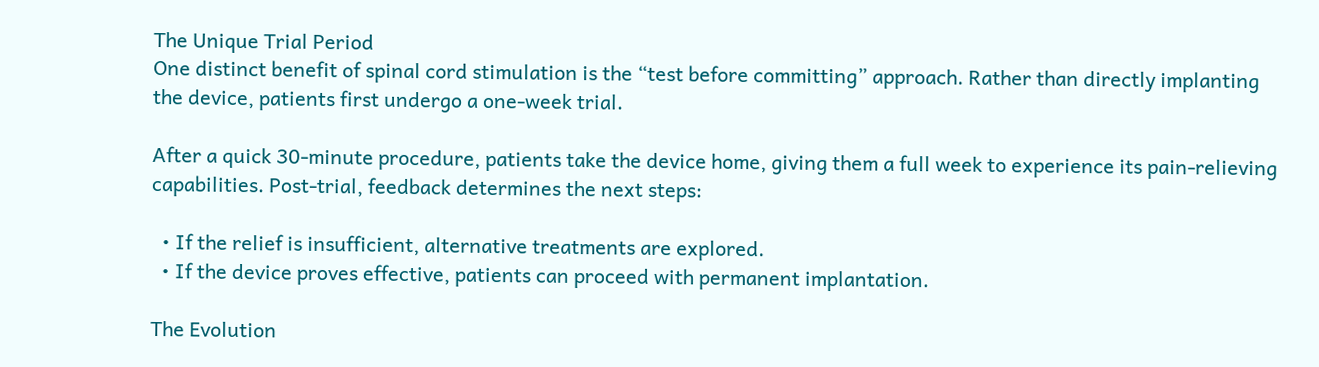The Unique Trial Period
One distinct benefit of spinal cord stimulation is the “test before committing” approach. Rather than directly implanting the device, patients first undergo a one-week trial.

After a quick 30-minute procedure, patients take the device home, giving them a full week to experience its pain-relieving capabilities. Post-trial, feedback determines the next steps:

  • If the relief is insufficient, alternative treatments are explored.
  • If the device proves effective, patients can proceed with permanent implantation.

The Evolution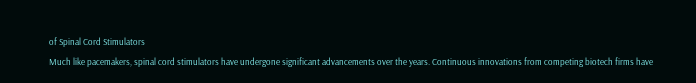of Spinal Cord Stimulators
Much like pacemakers, spinal cord stimulators have undergone significant advancements over the years. Continuous innovations from competing biotech firms have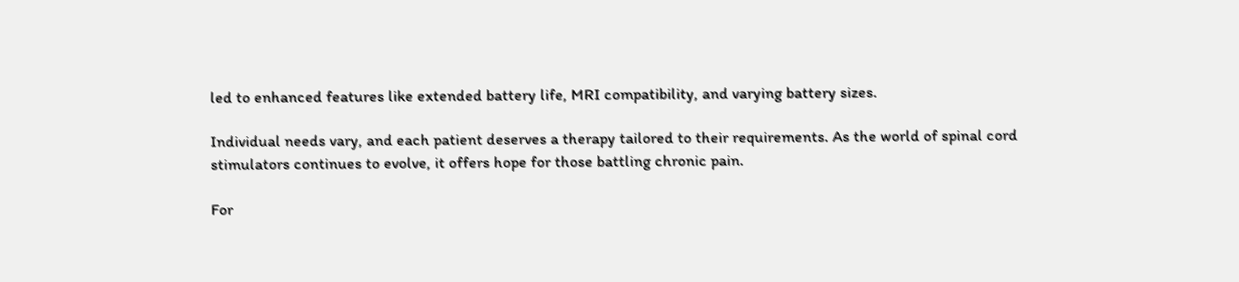led to enhanced features like extended battery life, MRI compatibility, and varying battery sizes.

Individual needs vary, and each patient deserves a therapy tailored to their requirements. As the world of spinal cord stimulators continues to evolve, it offers hope for those battling chronic pain.

For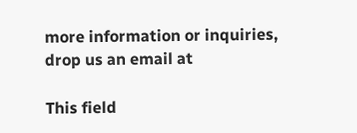more information or inquiries, drop us an email at

This field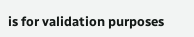is for validation purposes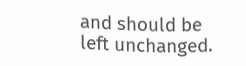and should be left unchanged.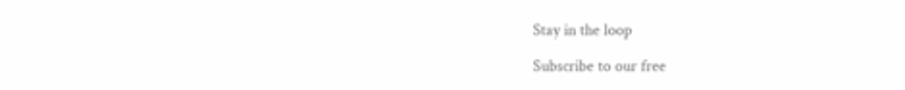Stay in the loop

Subscribe to our free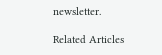newsletter.

Related Articles